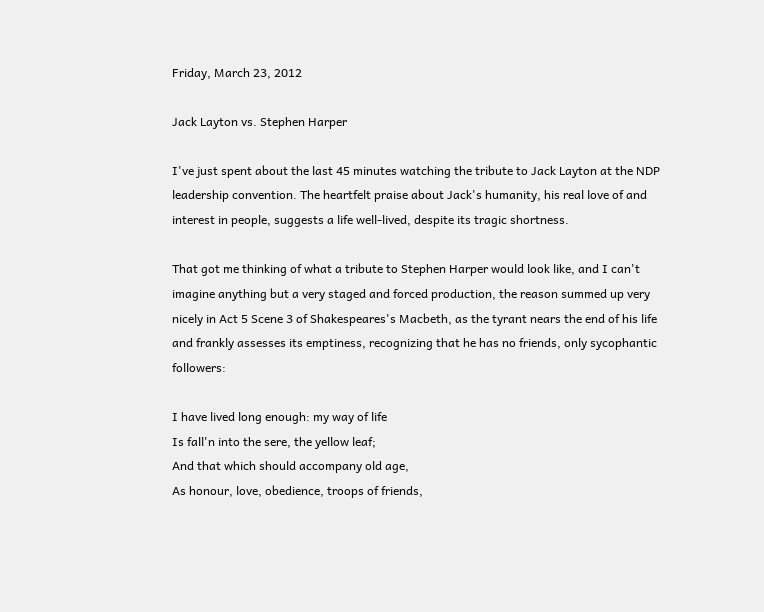Friday, March 23, 2012

Jack Layton vs. Stephen Harper

I've just spent about the last 45 minutes watching the tribute to Jack Layton at the NDP leadership convention. The heartfelt praise about Jack's humanity, his real love of and interest in people, suggests a life well-lived, despite its tragic shortness.

That got me thinking of what a tribute to Stephen Harper would look like, and I can't imagine anything but a very staged and forced production, the reason summed up very nicely in Act 5 Scene 3 of Shakespeares's Macbeth, as the tyrant nears the end of his life and frankly assesses its emptiness, recognizing that he has no friends, only sycophantic followers:

I have lived long enough: my way of life
Is fall'n into the sere, the yellow leaf;
And that which should accompany old age,
As honour, love, obedience, troops of friends,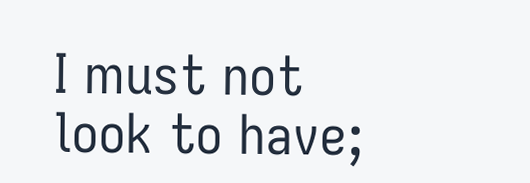I must not look to have;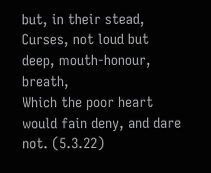but, in their stead,
Curses, not loud but deep, mouth-honour, breath,
Which the poor heart would fain deny, and dare not. (5.3.22)